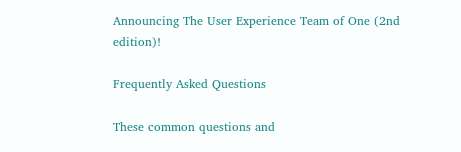Announcing The User Experience Team of One (2nd edition)!

Frequently Asked Questions

These common questions and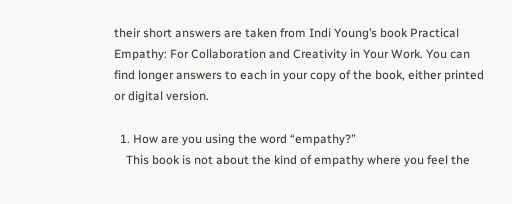their short answers are taken from Indi Young’s book Practical Empathy: For Collaboration and Creativity in Your Work. You can find longer answers to each in your copy of the book, either printed or digital version.

  1. How are you using the word “empathy?”
    This book is not about the kind of empathy where you feel the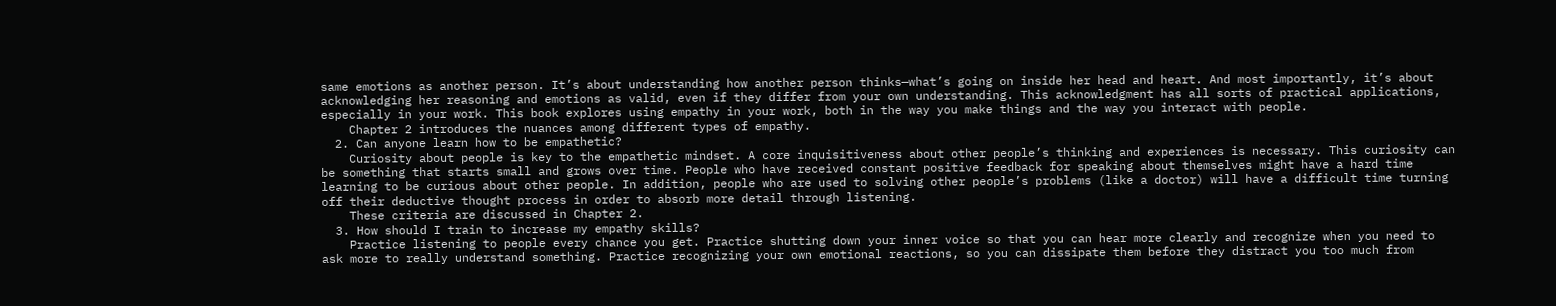same emotions as another person. It’s about understanding how another person thinks—what’s going on inside her head and heart. And most importantly, it’s about acknowledging her reasoning and emotions as valid, even if they differ from your own understanding. This acknowledgment has all sorts of practical applications, especially in your work. This book explores using empathy in your work, both in the way you make things and the way you interact with people.
    Chapter 2 introduces the nuances among different types of empathy.
  2. Can anyone learn how to be empathetic?
    Curiosity about people is key to the empathetic mindset. A core inquisitiveness about other people’s thinking and experiences is necessary. This curiosity can be something that starts small and grows over time. People who have received constant positive feedback for speaking about themselves might have a hard time learning to be curious about other people. In addition, people who are used to solving other people’s problems (like a doctor) will have a difficult time turning off their deductive thought process in order to absorb more detail through listening.
    These criteria are discussed in Chapter 2.
  3. How should I train to increase my empathy skills?
    Practice listening to people every chance you get. Practice shutting down your inner voice so that you can hear more clearly and recognize when you need to ask more to really understand something. Practice recognizing your own emotional reactions, so you can dissipate them before they distract you too much from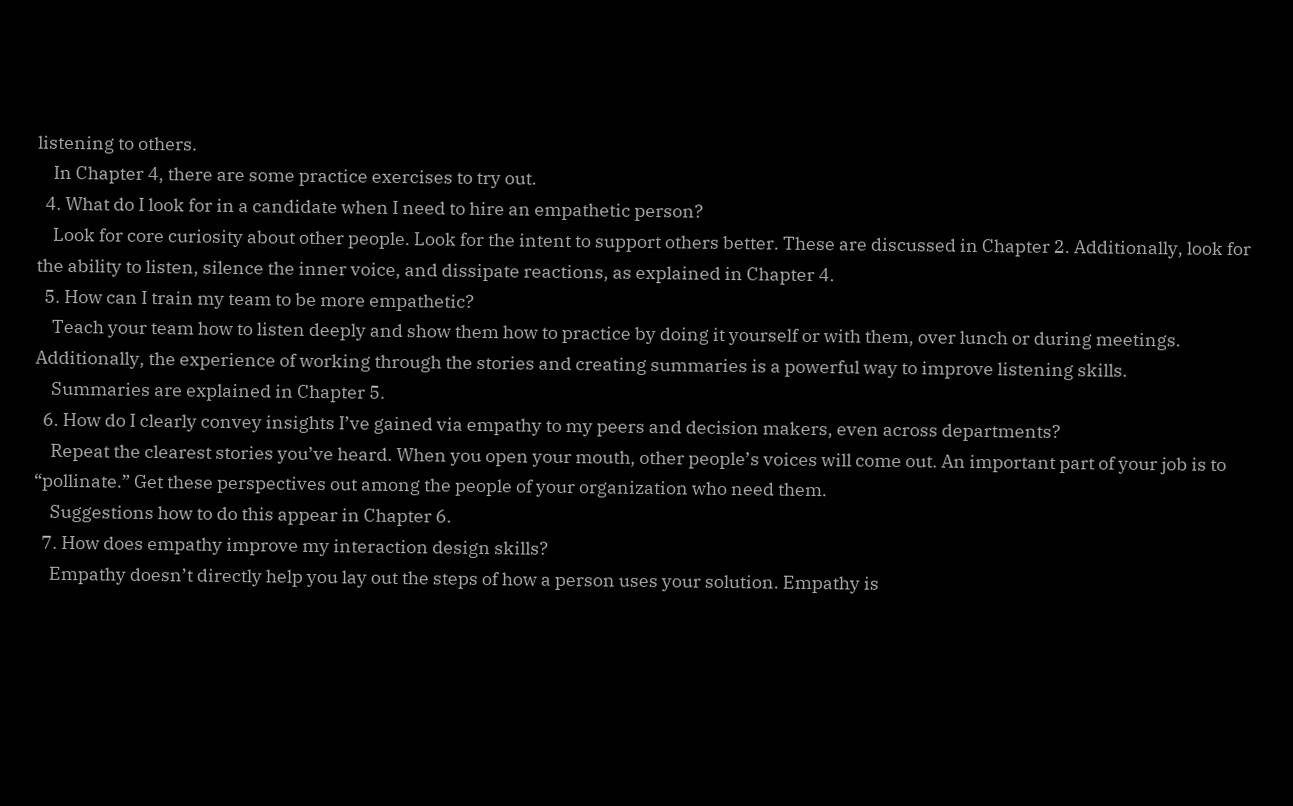listening to others.
    In Chapter 4, there are some practice exercises to try out.
  4. What do I look for in a candidate when I need to hire an empathetic person?
    Look for core curiosity about other people. Look for the intent to support others better. These are discussed in Chapter 2. Additionally, look for the ability to listen, silence the inner voice, and dissipate reactions, as explained in Chapter 4.
  5. How can I train my team to be more empathetic?
    Teach your team how to listen deeply and show them how to practice by doing it yourself or with them, over lunch or during meetings. Additionally, the experience of working through the stories and creating summaries is a powerful way to improve listening skills.
    Summaries are explained in Chapter 5.
  6. How do I clearly convey insights I’ve gained via empathy to my peers and decision makers, even across departments?
    Repeat the clearest stories you’ve heard. When you open your mouth, other people’s voices will come out. An important part of your job is to “pollinate.” Get these perspectives out among the people of your organization who need them.
    Suggestions how to do this appear in Chapter 6.
  7. How does empathy improve my interaction design skills?
    Empathy doesn’t directly help you lay out the steps of how a person uses your solution. Empathy is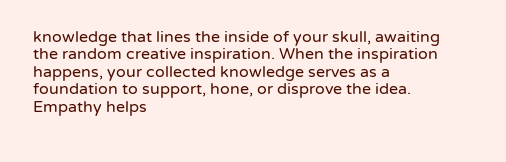knowledge that lines the inside of your skull, awaiting the random creative inspiration. When the inspiration happens, your collected knowledge serves as a foundation to support, hone, or disprove the idea. Empathy helps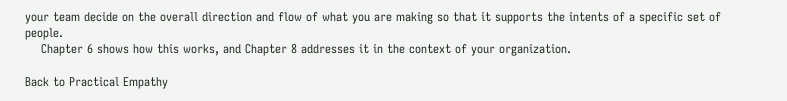your team decide on the overall direction and flow of what you are making so that it supports the intents of a specific set of people.
    Chapter 6 shows how this works, and Chapter 8 addresses it in the context of your organization.

Back to Practical Empathy